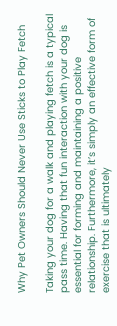Why Pet Owners Should Never Use Sticks to Play Fetch

Taking your dog for a walk and playing fetch is a typical pass time. Having that fun interaction with your dog is essential for forming and maintaining a positive relationship. Furthermore, it’s simply an effective form of exercise that is ultimately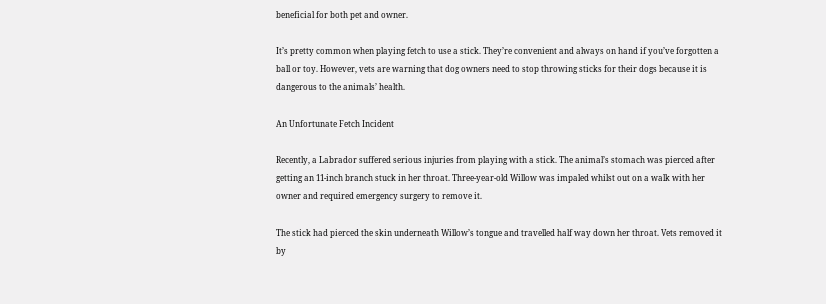beneficial for both pet and owner.

It’s pretty common when playing fetch to use a stick. They’re convenient and always on hand if you’ve forgotten a ball or toy. However, vets are warning that dog owners need to stop throwing sticks for their dogs because it is dangerous to the animals’ health.

An Unfortunate Fetch Incident

Recently, a Labrador suffered serious injuries from playing with a stick. The animal’s stomach was pierced after getting an 11-inch branch stuck in her throat. Three-year-old Willow was impaled whilst out on a walk with her owner and required emergency surgery to remove it.

The stick had pierced the skin underneath Willow’s tongue and travelled half way down her throat. Vets removed it by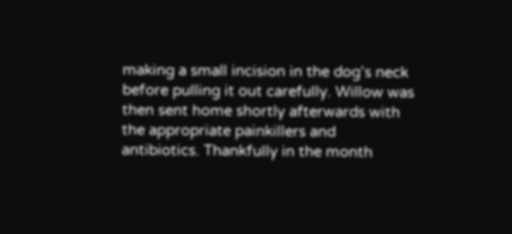making a small incision in the dog’s neck before pulling it out carefully. Willow was then sent home shortly afterwards with the appropriate painkillers and antibiotics. Thankfully in the month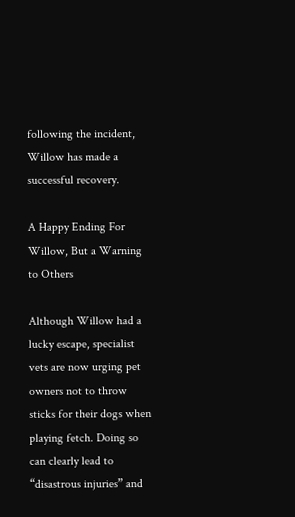following the incident, Willow has made a successful recovery.

A Happy Ending For Willow, But a Warning to Others

Although Willow had a lucky escape, specialist vets are now urging pet owners not to throw sticks for their dogs when playing fetch. Doing so can clearly lead to “disastrous injuries” and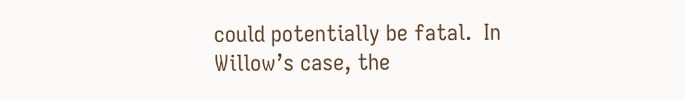could potentially be fatal.  In Willow’s case, the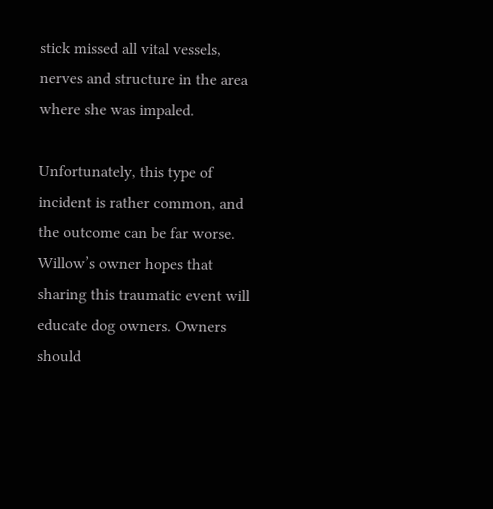stick missed all vital vessels, nerves and structure in the area where she was impaled.

Unfortunately, this type of incident is rather common, and the outcome can be far worse. Willow’s owner hopes that sharing this traumatic event will educate dog owners. Owners should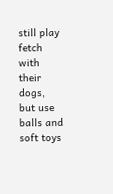still play fetch with their dogs, but use balls and soft toys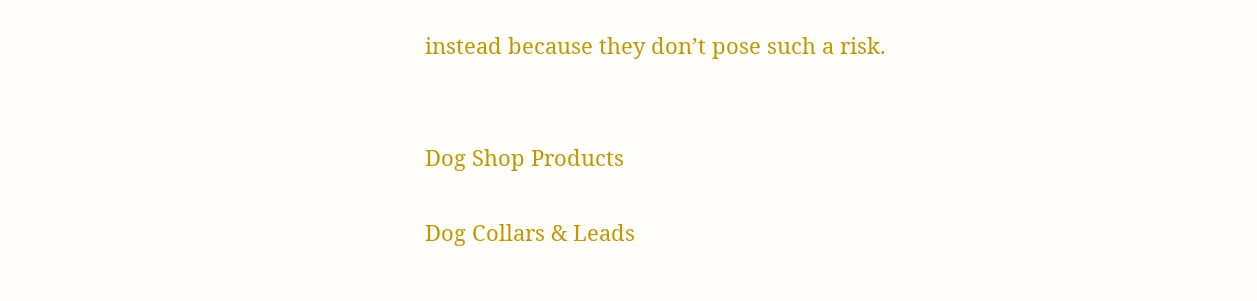instead because they don’t pose such a risk.


Dog Shop Products

Dog Collars & Leads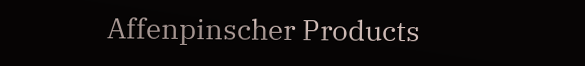Affenpinscher Products